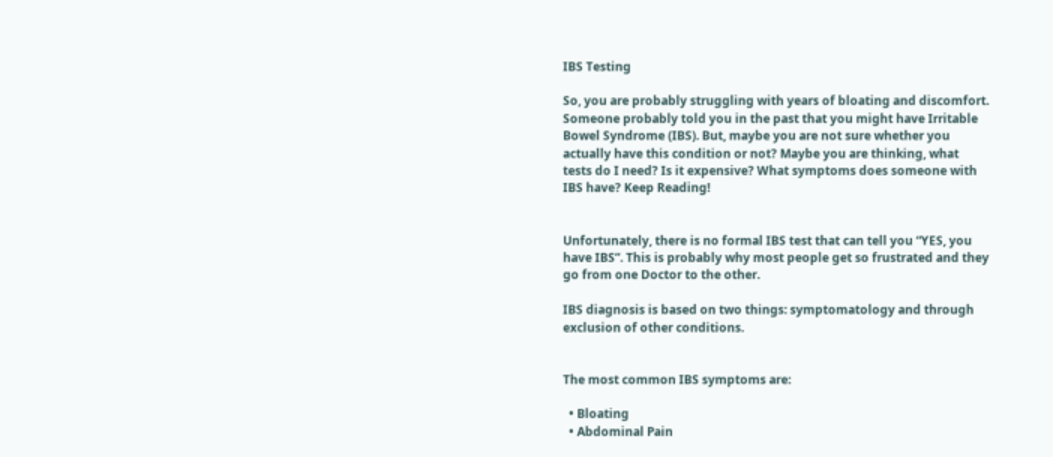IBS Testing

So, you are probably struggling with years of bloating and discomfort. Someone probably told you in the past that you might have Irritable Bowel Syndrome (IBS). But, maybe you are not sure whether you actually have this condition or not? Maybe you are thinking, what tests do I need? Is it expensive? What symptoms does someone with IBS have? Keep Reading!


Unfortunately, there is no formal IBS test that can tell you “YES, you have IBS”. This is probably why most people get so frustrated and they go from one Doctor to the other.

IBS diagnosis is based on two things: symptomatology and through exclusion of other conditions.


The most common IBS symptoms are:

  • Bloating
  • Abdominal Pain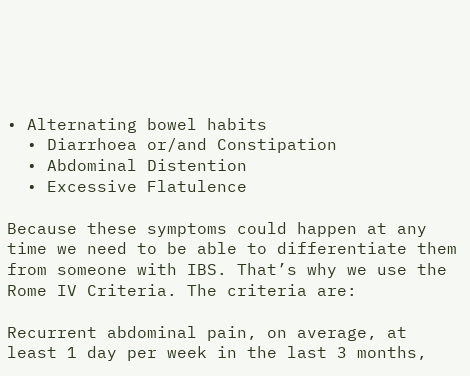• Alternating bowel habits
  • Diarrhoea or/and Constipation
  • Abdominal Distention
  • Excessive Flatulence

Because these symptoms could happen at any time we need to be able to differentiate them from someone with IBS. That’s why we use the Rome IV Criteria. The criteria are:

Recurrent abdominal pain, on average, at least 1 day per week in the last 3 months,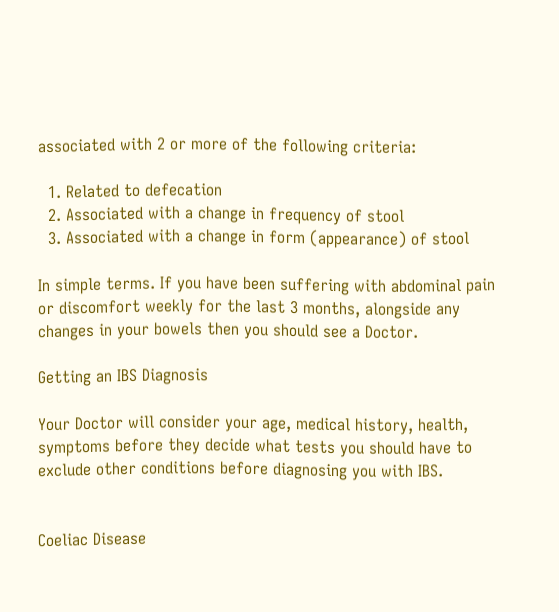associated with 2 or more of the following criteria:

  1. Related to defecation
  2. Associated with a change in frequency of stool
  3. Associated with a change in form (appearance) of stool

In simple terms. If you have been suffering with abdominal pain or discomfort weekly for the last 3 months, alongside any changes in your bowels then you should see a Doctor.

Getting an IBS Diagnosis

Your Doctor will consider your age, medical history, health, symptoms before they decide what tests you should have to exclude other conditions before diagnosing you with IBS.


Coeliac Disease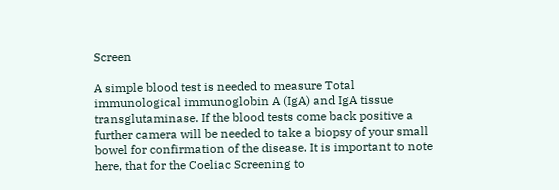Screen

A simple blood test is needed to measure Total immunological immunoglobin A (IgA) and IgA tissue transglutaminase. If the blood tests come back positive a further camera will be needed to take a biopsy of your small bowel for confirmation of the disease. It is important to note here, that for the Coeliac Screening to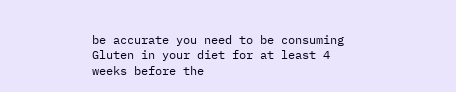be accurate you need to be consuming Gluten in your diet for at least 4 weeks before the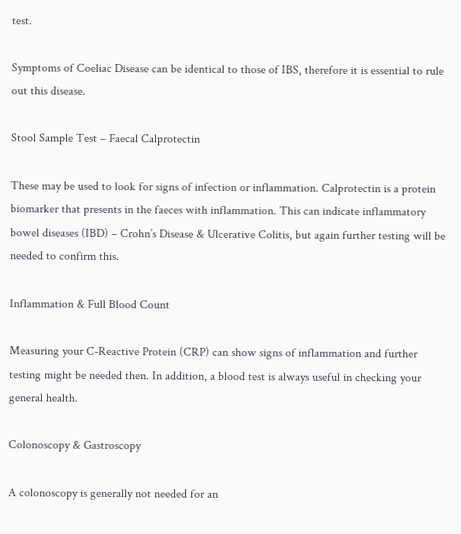test.

Symptoms of Coeliac Disease can be identical to those of IBS, therefore it is essential to rule out this disease.

Stool Sample Test – Faecal Calprotectin

These may be used to look for signs of infection or inflammation. Calprotectin is a protein biomarker that presents in the faeces with inflammation. This can indicate inflammatory bowel diseases (IBD) – Crohn’s Disease & Ulcerative Colitis, but again further testing will be needed to confirm this.

Inflammation & Full Blood Count

Measuring your C-Reactive Protein (CRP) can show signs of inflammation and further testing might be needed then. In addition, a blood test is always useful in checking your general health.

Colonoscopy & Gastroscopy

A colonoscopy is generally not needed for an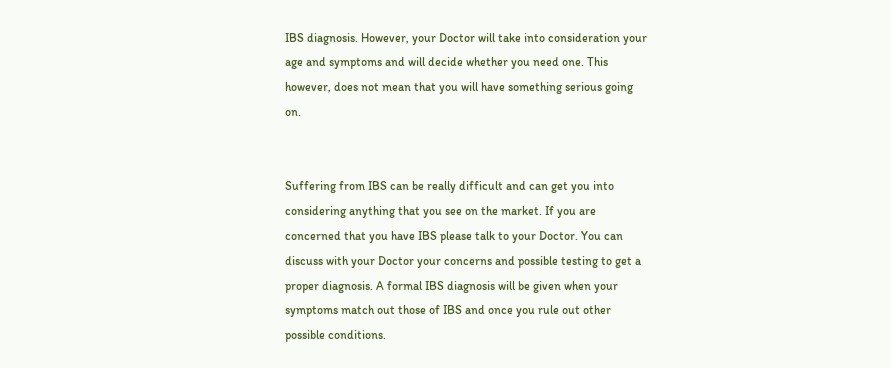IBS diagnosis. However, your Doctor will take into consideration your age and symptoms and will decide whether you need one. This however, does not mean that you will have something serious going on.


Suffering from IBS can be really difficult and can get you into considering anything that you see on the market. If you are concerned that you have IBS please talk to your Doctor. You can discuss with your Doctor your concerns and possible testing to get a proper diagnosis. A formal IBS diagnosis will be given when your symptoms match out those of IBS and once you rule out other possible conditions.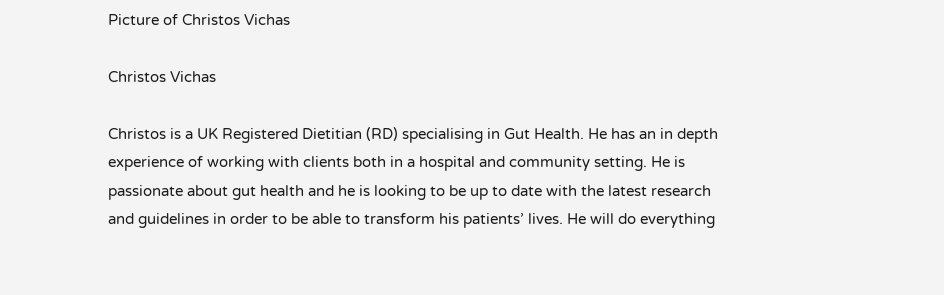Picture of Christos Vichas

Christos Vichas

Christos is a UK Registered Dietitian (RD) specialising in Gut Health. He has an in depth experience of working with clients both in a hospital and community setting. He is passionate about gut health and he is looking to be up to date with the latest research and guidelines in order to be able to transform his patients’ lives. He will do everything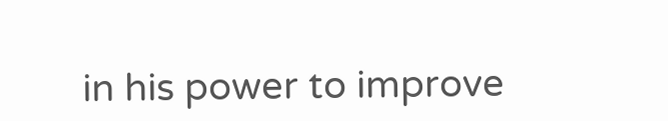in his power to improve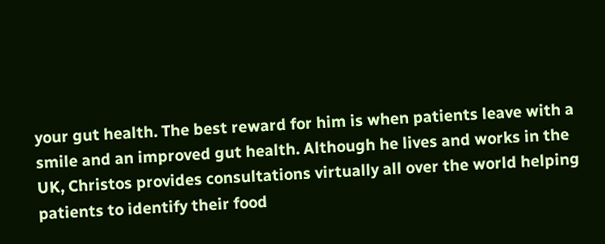your gut health. The best reward for him is when patients leave with a smile and an improved gut health. Although he lives and works in the UK, Christos provides consultations virtually all over the world helping patients to identify their food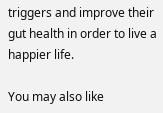triggers and improve their gut health in order to live a happier life.

You may also like